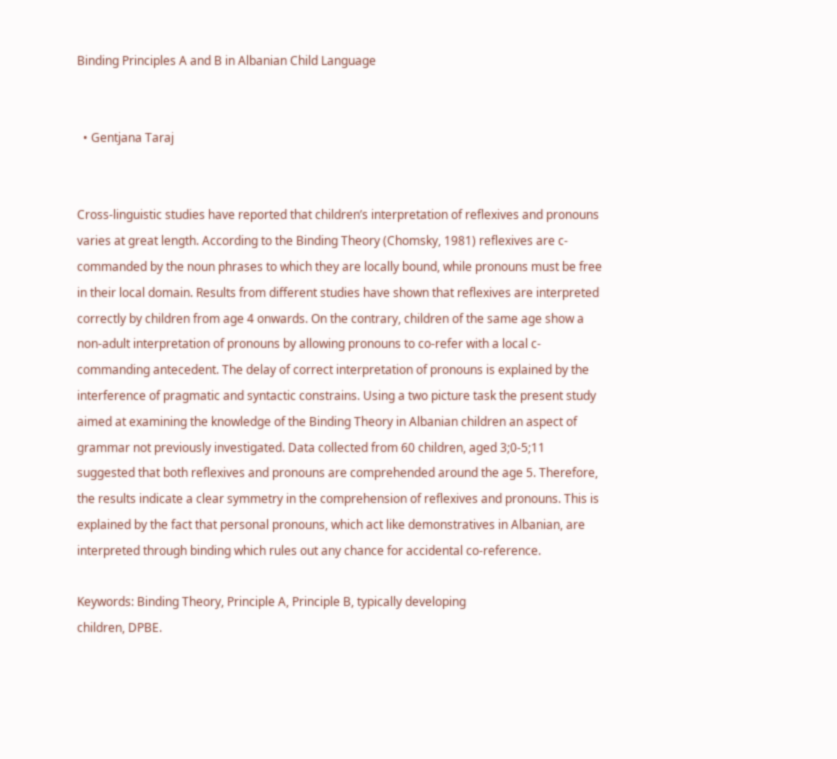Binding Principles A and B in Albanian Child Language


  • Gentjana Taraj


Cross-linguistic studies have reported that children’s interpretation of reflexives and pronouns varies at great length. According to the Binding Theory (Chomsky, 1981) reflexives are c-commanded by the noun phrases to which they are locally bound, while pronouns must be free in their local domain. Results from different studies have shown that reflexives are interpreted correctly by children from age 4 onwards. On the contrary, children of the same age show a non-adult interpretation of pronouns by allowing pronouns to co-refer with a local c-commanding antecedent. The delay of correct interpretation of pronouns is explained by the interference of pragmatic and syntactic constrains. Using a two picture task the present study aimed at examining the knowledge of the Binding Theory in Albanian children an aspect of grammar not previously investigated. Data collected from 60 children, aged 3;0-5;11 suggested that both reflexives and pronouns are comprehended around the age 5. Therefore, the results indicate a clear symmetry in the comprehension of reflexives and pronouns. This is explained by the fact that personal pronouns, which act like demonstratives in Albanian, are interpreted through binding which rules out any chance for accidental co-reference.

Keywords: Binding Theory, Principle A, Principle B, typically developing
children, DPBE.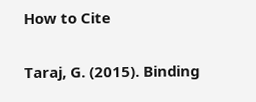How to Cite

Taraj, G. (2015). Binding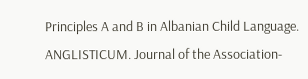Principles A and B in Albanian Child Language. ANGLISTICUM. Journal of the Association-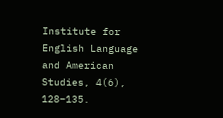Institute for English Language and American Studies, 4(6), 128–135.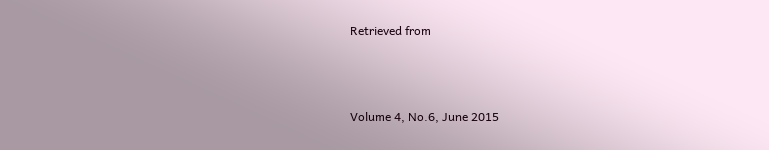Retrieved from



Volume 4, No.6, June 2015